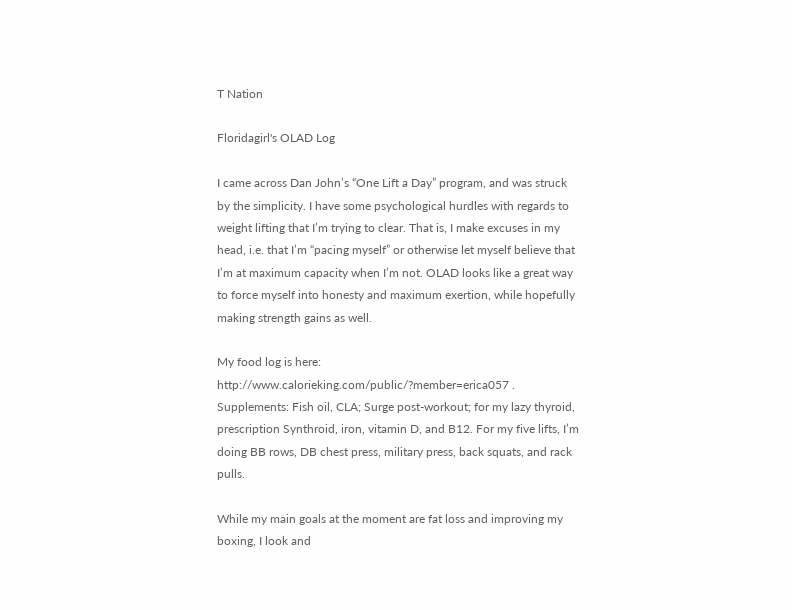T Nation

Floridagirl's OLAD Log

I came across Dan John’s “One Lift a Day” program, and was struck by the simplicity. I have some psychological hurdles with regards to weight lifting that I’m trying to clear. That is, I make excuses in my head, i.e. that I’m “pacing myself” or otherwise let myself believe that I’m at maximum capacity when I’m not. OLAD looks like a great way to force myself into honesty and maximum exertion, while hopefully making strength gains as well.

My food log is here: http://www.calorieking.com/public/?member=erica057 . Supplements: Fish oil, CLA; Surge post-workout; for my lazy thyroid, prescription Synthroid, iron, vitamin D, and B12. For my five lifts, I’m doing BB rows, DB chest press, military press, back squats, and rack pulls.

While my main goals at the moment are fat loss and improving my boxing, I look and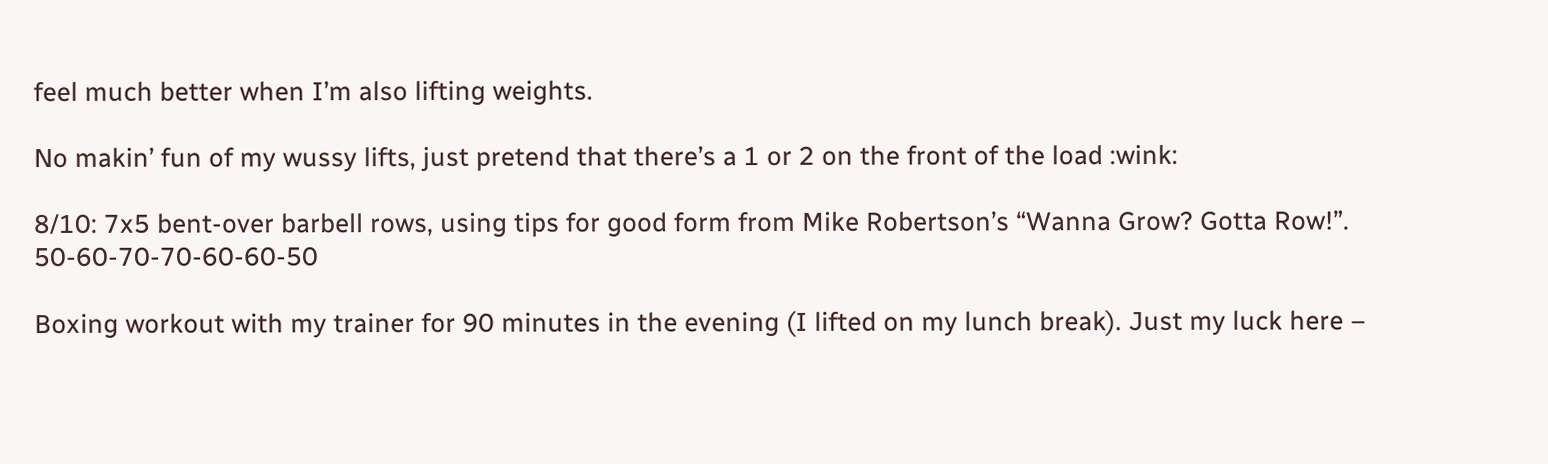feel much better when I’m also lifting weights.

No makin’ fun of my wussy lifts, just pretend that there’s a 1 or 2 on the front of the load :wink:

8/10: 7x5 bent-over barbell rows, using tips for good form from Mike Robertson’s “Wanna Grow? Gotta Row!”. 50-60-70-70-60-60-50

Boxing workout with my trainer for 90 minutes in the evening (I lifted on my lunch break). Just my luck here –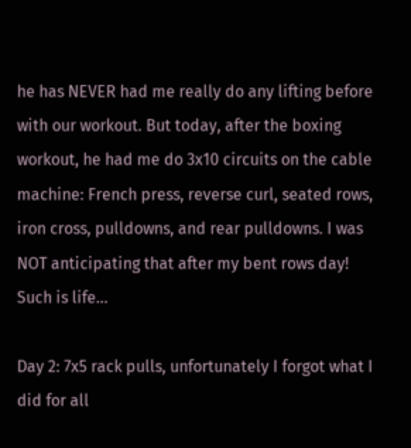he has NEVER had me really do any lifting before with our workout. But today, after the boxing workout, he had me do 3x10 circuits on the cable machine: French press, reverse curl, seated rows, iron cross, pulldowns, and rear pulldowns. I was NOT anticipating that after my bent rows day! Such is life…

Day 2: 7x5 rack pulls, unfortunately I forgot what I did for all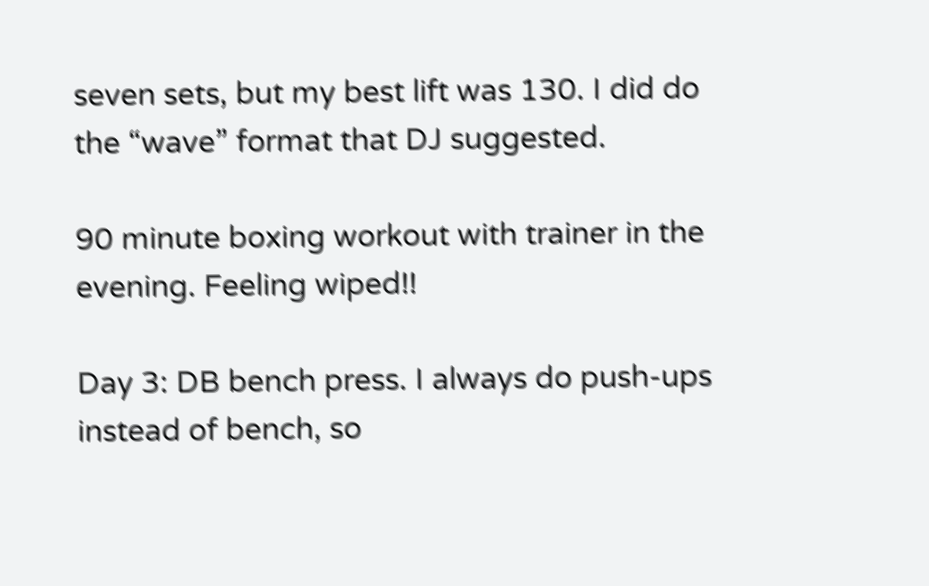seven sets, but my best lift was 130. I did do the “wave” format that DJ suggested.

90 minute boxing workout with trainer in the evening. Feeling wiped!!

Day 3: DB bench press. I always do push-ups instead of bench, so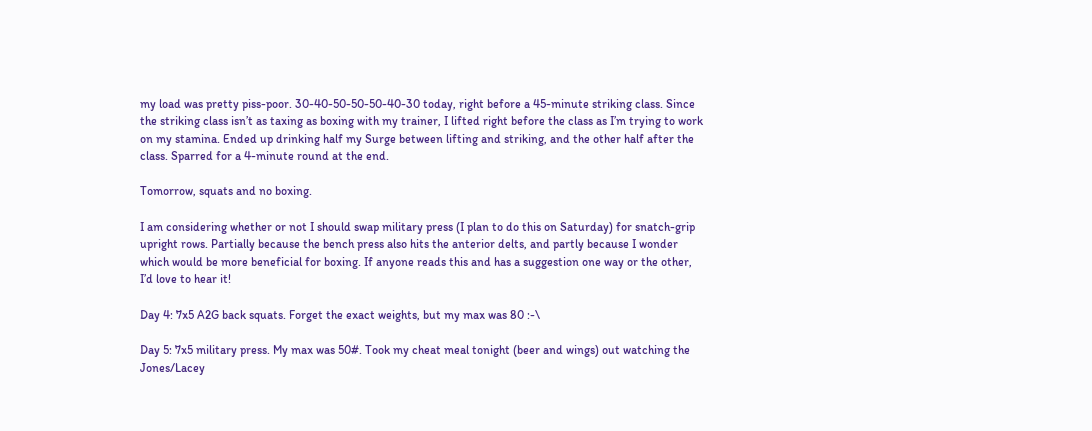my load was pretty piss-poor. 30-40-50-50-50-40-30 today, right before a 45-minute striking class. Since the striking class isn’t as taxing as boxing with my trainer, I lifted right before the class as I’m trying to work on my stamina. Ended up drinking half my Surge between lifting and striking, and the other half after the class. Sparred for a 4-minute round at the end.

Tomorrow, squats and no boxing.

I am considering whether or not I should swap military press (I plan to do this on Saturday) for snatch-grip upright rows. Partially because the bench press also hits the anterior delts, and partly because I wonder which would be more beneficial for boxing. If anyone reads this and has a suggestion one way or the other, I’d love to hear it!

Day 4: 7x5 A2G back squats. Forget the exact weights, but my max was 80 :-\

Day 5: 7x5 military press. My max was 50#. Took my cheat meal tonight (beer and wings) out watching the Jones/Lacey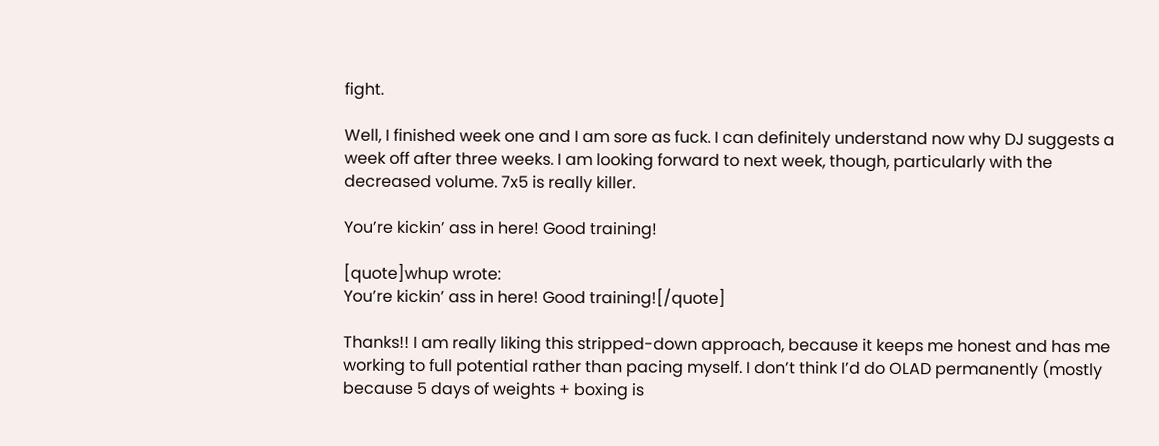fight.

Well, I finished week one and I am sore as fuck. I can definitely understand now why DJ suggests a week off after three weeks. I am looking forward to next week, though, particularly with the decreased volume. 7x5 is really killer.

You’re kickin’ ass in here! Good training!

[quote]whup wrote:
You’re kickin’ ass in here! Good training![/quote]

Thanks!! I am really liking this stripped-down approach, because it keeps me honest and has me working to full potential rather than pacing myself. I don’t think I’d do OLAD permanently (mostly because 5 days of weights + boxing is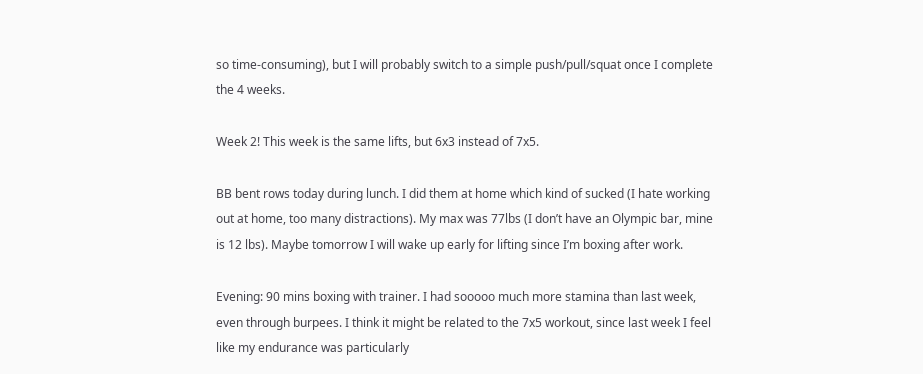so time-consuming), but I will probably switch to a simple push/pull/squat once I complete the 4 weeks.

Week 2! This week is the same lifts, but 6x3 instead of 7x5.

BB bent rows today during lunch. I did them at home which kind of sucked (I hate working out at home, too many distractions). My max was 77lbs (I don’t have an Olympic bar, mine is 12 lbs). Maybe tomorrow I will wake up early for lifting since I’m boxing after work.

Evening: 90 mins boxing with trainer. I had sooooo much more stamina than last week, even through burpees. I think it might be related to the 7x5 workout, since last week I feel like my endurance was particularly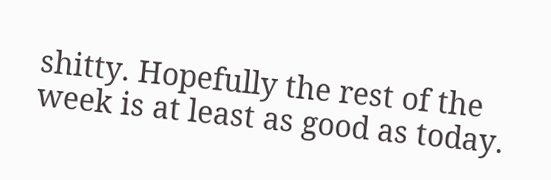shitty. Hopefully the rest of the week is at least as good as today.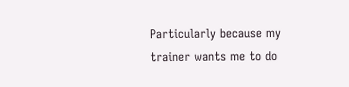Particularly because my trainer wants me to do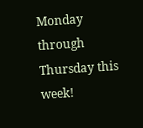Monday through Thursday this week!